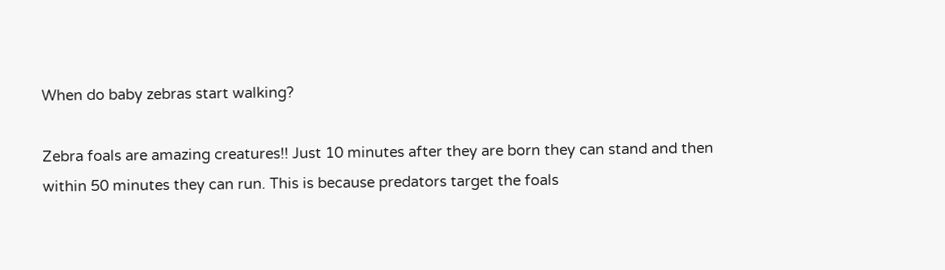When do baby zebras start walking?

Zebra foals are amazing creatures!! Just 10 minutes after they are born they can stand and then within 50 minutes they can run. This is because predators target the foals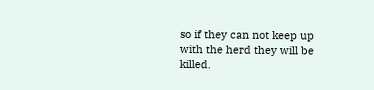so if they can not keep up with the herd they will be killed.